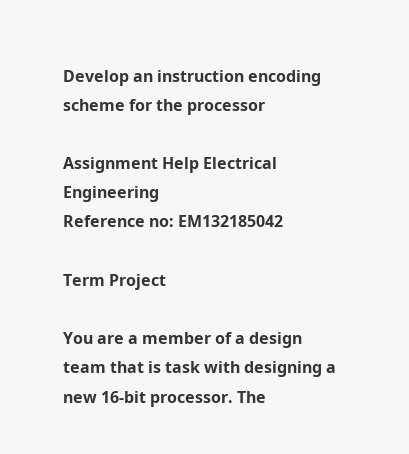Develop an instruction encoding scheme for the processor

Assignment Help Electrical Engineering
Reference no: EM132185042

Term Project

You are a member of a design team that is task with designing a new 16-bit processor. The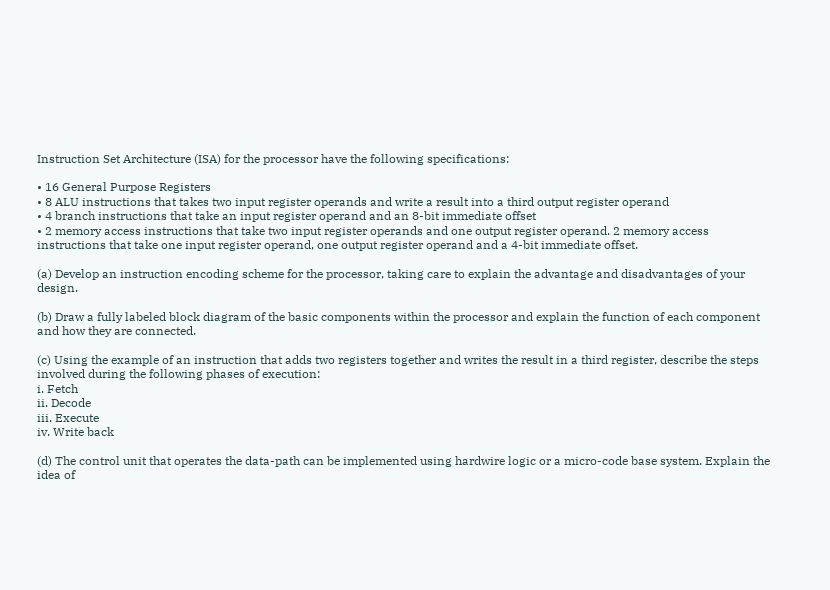Instruction Set Architecture (ISA) for the processor have the following specifications:

• 16 General Purpose Registers
• 8 ALU instructions that takes two input register operands and write a result into a third output register operand
• 4 branch instructions that take an input register operand and an 8-bit immediate offset
• 2 memory access instructions that take two input register operands and one output register operand. 2 memory access instructions that take one input register operand, one output register operand and a 4-bit immediate offset.

(a) Develop an instruction encoding scheme for the processor, taking care to explain the advantage and disadvantages of your design.

(b) Draw a fully labeled block diagram of the basic components within the processor and explain the function of each component and how they are connected.

(c) Using the example of an instruction that adds two registers together and writes the result in a third register, describe the steps involved during the following phases of execution:
i. Fetch
ii. Decode
iii. Execute
iv. Write back

(d) The control unit that operates the data-path can be implemented using hardwire logic or a micro-code base system. Explain the idea of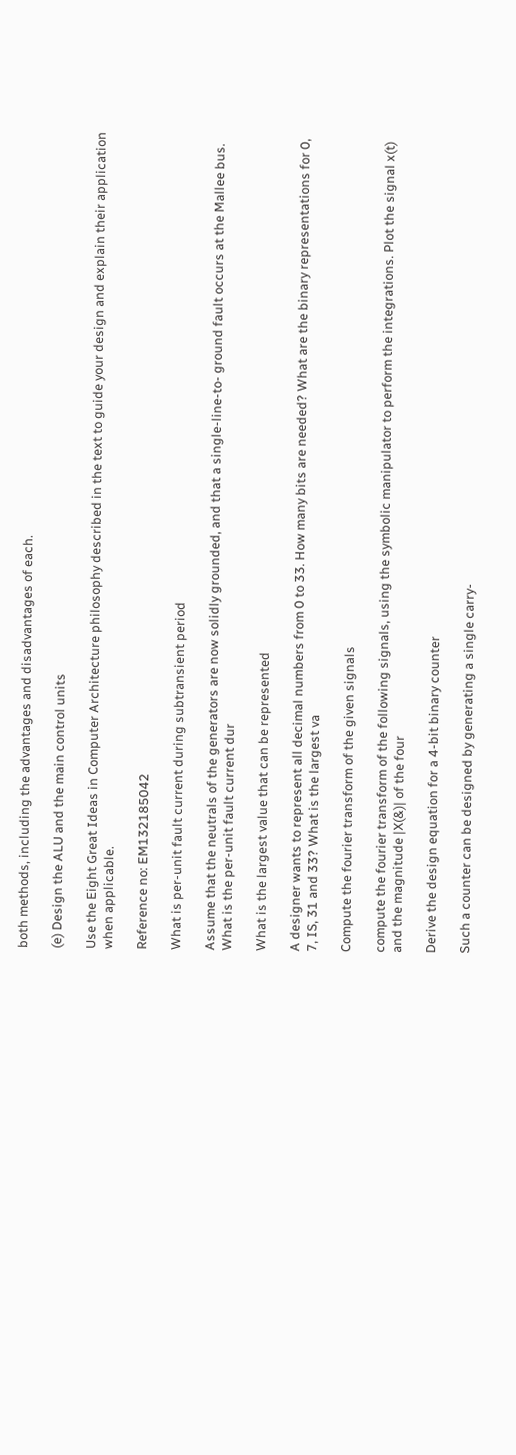both methods, including the advantages and disadvantages of each.

(e) Design the ALU and the main control units

Use the Eight Great Ideas in Computer Architecture philosophy described in the text to guide your design and explain their application when applicable.

Reference no: EM132185042

What is per-unit fault current during subtransient period

Assume that the neutrals of the generators are now solidly grounded, and that a single-line-to- ground fault occurs at the Mallee bus. What is the per-unit fault current dur

What is the largest value that can be represented

A designer wants to represent all decimal numbers from 0 to 33. How many bits are needed? What are the binary representations for 0, 7, IS, 31 and 33? What is the largest va

Compute the fourier transform of the given signals

compute the fourier transform of the following signals, using the symbolic manipulator to perform the integrations. Plot the signal x(t) and the magnitude |X(&)| of the four

Derive the design equation for a 4-bit binary counter

Such a counter can be designed by generating a single carry-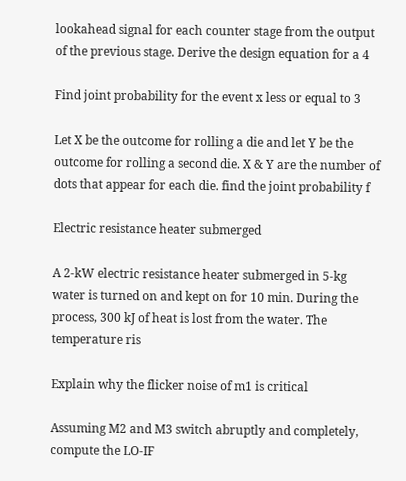lookahead signal for each counter stage from the output of the previous stage. Derive the design equation for a 4

Find joint probability for the event x less or equal to 3

Let X be the outcome for rolling a die and let Y be the outcome for rolling a second die. X & Y are the number of dots that appear for each die. find the joint probability f

Electric resistance heater submerged

A 2-kW electric resistance heater submerged in 5-kg water is turned on and kept on for 10 min. During the process, 300 kJ of heat is lost from the water. The temperature ris

Explain why the flicker noise of m1 is critical

Assuming M2 and M3 switch abruptly and completely, compute the LO-IF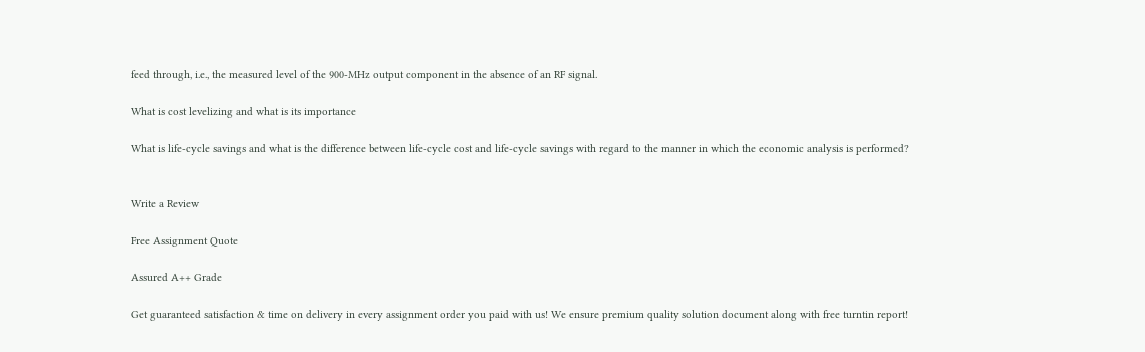feed through, i.e., the measured level of the 900-MHz output component in the absence of an RF signal.

What is cost levelizing and what is its importance

What is life-cycle savings and what is the difference between life-cycle cost and life-cycle savings with regard to the manner in which the economic analysis is performed?


Write a Review

Free Assignment Quote

Assured A++ Grade

Get guaranteed satisfaction & time on delivery in every assignment order you paid with us! We ensure premium quality solution document along with free turntin report!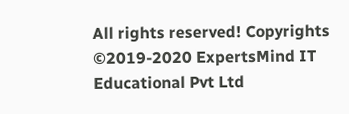All rights reserved! Copyrights ©2019-2020 ExpertsMind IT Educational Pvt Ltd